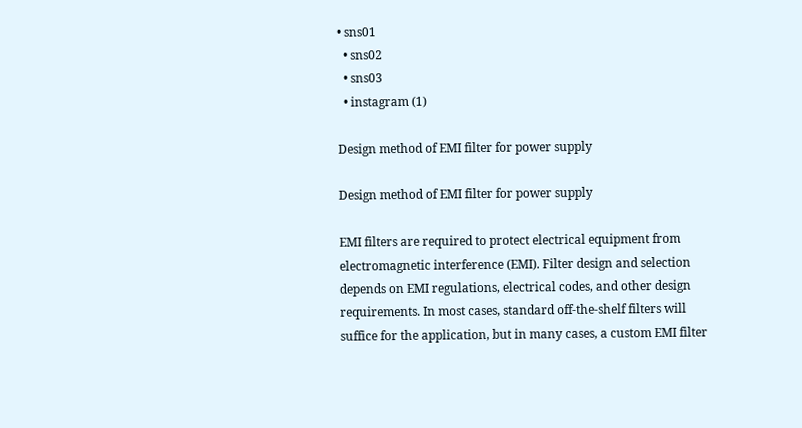• sns01
  • sns02
  • sns03
  • instagram (1)

Design method of EMI filter for power supply

Design method of EMI filter for power supply

EMI filters are required to protect electrical equipment from electromagnetic interference (EMI). Filter design and selection depends on EMI regulations, electrical codes, and other design requirements. In most cases, standard off-the-shelf filters will suffice for the application, but in many cases, a custom EMI filter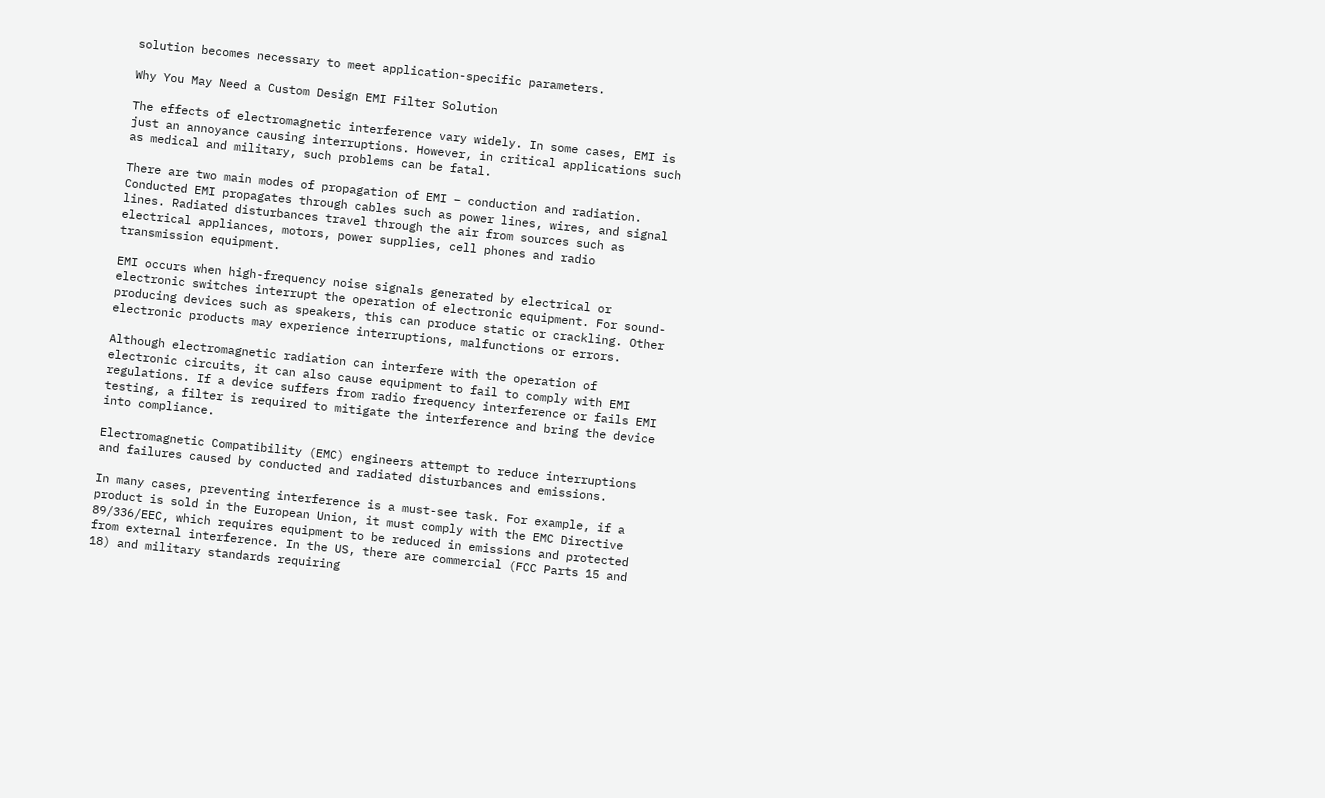solution becomes necessary to meet application-specific parameters.

Why You May Need a Custom Design EMI Filter Solution

The effects of electromagnetic interference vary widely. In some cases, EMI is just an annoyance causing interruptions. However, in critical applications such as medical and military, such problems can be fatal.

There are two main modes of propagation of EMI – conduction and radiation. Conducted EMI propagates through cables such as power lines, wires, and signal lines. Radiated disturbances travel through the air from sources such as electrical appliances, motors, power supplies, cell phones and radio transmission equipment.

EMI occurs when high-frequency noise signals generated by electrical or electronic switches interrupt the operation of electronic equipment. For sound-producing devices such as speakers, this can produce static or crackling. Other electronic products may experience interruptions, malfunctions or errors.

Although electromagnetic radiation can interfere with the operation of electronic circuits, it can also cause equipment to fail to comply with EMI regulations. If a device suffers from radio frequency interference or fails EMI testing, a filter is required to mitigate the interference and bring the device into compliance.

Electromagnetic Compatibility (EMC) engineers attempt to reduce interruptions and failures caused by conducted and radiated disturbances and emissions.

In many cases, preventing interference is a must-see task. For example, if a product is sold in the European Union, it must comply with the EMC Directive 89/336/EEC, which requires equipment to be reduced in emissions and protected from external interference. In the US, there are commercial (FCC Parts 15 and 18) and military standards requiring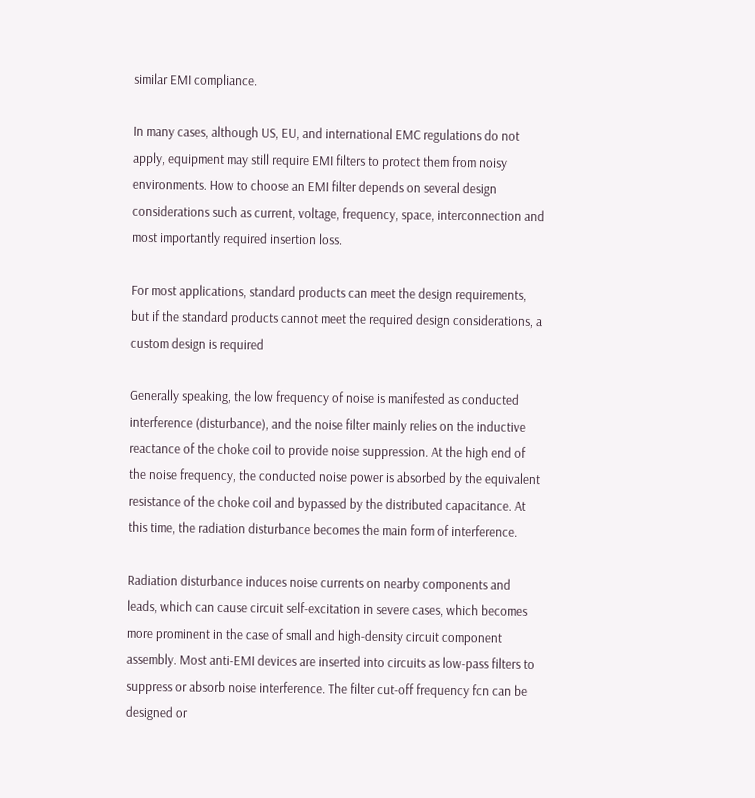similar EMI compliance.

In many cases, although US, EU, and international EMC regulations do not apply, equipment may still require EMI filters to protect them from noisy environments. How to choose an EMI filter depends on several design considerations such as current, voltage, frequency, space, interconnection and most importantly required insertion loss.

For most applications, standard products can meet the design requirements, but if the standard products cannot meet the required design considerations, a custom design is required

Generally speaking, the low frequency of noise is manifested as conducted interference (disturbance), and the noise filter mainly relies on the inductive reactance of the choke coil to provide noise suppression. At the high end of the noise frequency, the conducted noise power is absorbed by the equivalent resistance of the choke coil and bypassed by the distributed capacitance. At this time, the radiation disturbance becomes the main form of interference.

Radiation disturbance induces noise currents on nearby components and leads, which can cause circuit self-excitation in severe cases, which becomes more prominent in the case of small and high-density circuit component assembly. Most anti-EMI devices are inserted into circuits as low-pass filters to suppress or absorb noise interference. The filter cut-off frequency fcn can be designed or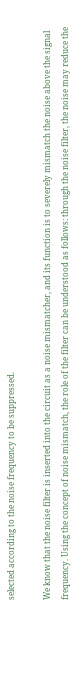selected according to the noise frequency to be suppressed.

We know that the noise filter is inserted into the circuit as a noise mismatcher, and its function is to severely mismatch the noise above the signal frequency. Using the concept of noise mismatch, the role of the filter can be understood as follows: through the noise filter, the noise may reduce the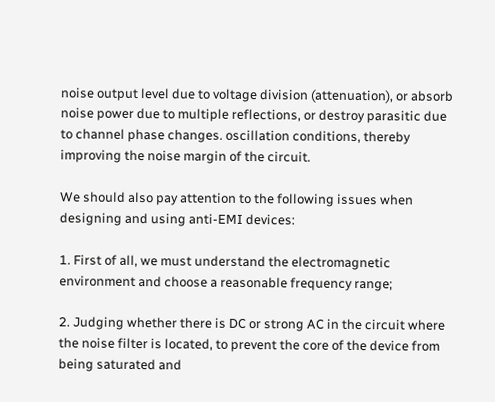noise output level due to voltage division (attenuation), or absorb noise power due to multiple reflections, or destroy parasitic due to channel phase changes. oscillation conditions, thereby improving the noise margin of the circuit.

We should also pay attention to the following issues when designing and using anti-EMI devices:

1. First of all, we must understand the electromagnetic environment and choose a reasonable frequency range;

2. Judging whether there is DC or strong AC in the circuit where the noise filter is located, to prevent the core of the device from being saturated and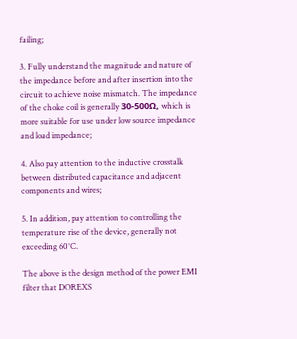failing;

3. Fully understand the magnitude and nature of the impedance before and after insertion into the circuit to achieve noise mismatch. The impedance of the choke coil is generally 30-500Ω, which is more suitable for use under low source impedance and load impedance;

4. Also pay attention to the inductive crosstalk between distributed capacitance and adjacent components and wires;

5. In addition, pay attention to controlling the temperature rise of the device, generally not exceeding 60°C.

The above is the design method of the power EMI filter that DOREXS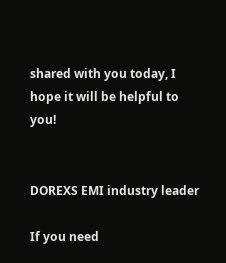shared with you today, I hope it will be helpful to you!


DOREXS EMI industry leader

If you need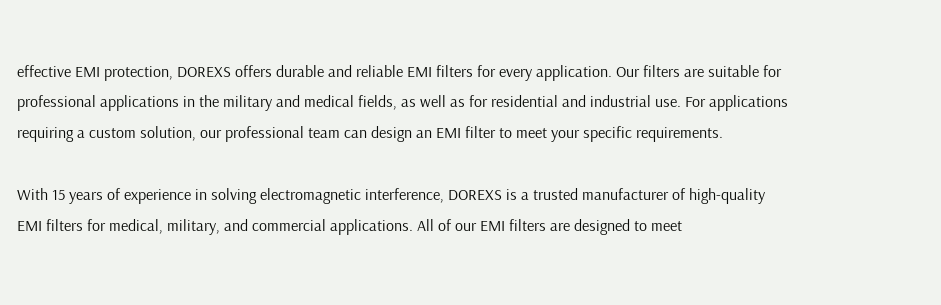effective EMI protection, DOREXS offers durable and reliable EMI filters for every application. Our filters are suitable for professional applications in the military and medical fields, as well as for residential and industrial use. For applications requiring a custom solution, our professional team can design an EMI filter to meet your specific requirements.

With 15 years of experience in solving electromagnetic interference, DOREXS is a trusted manufacturer of high-quality EMI filters for medical, military, and commercial applications. All of our EMI filters are designed to meet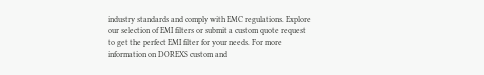industry standards and comply with EMC regulations. Explore our selection of EMI filters or submit a custom quote request to get the perfect EMI filter for your needs. For more information on DOREXS custom and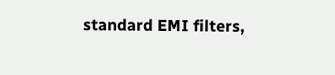standard EMI filters,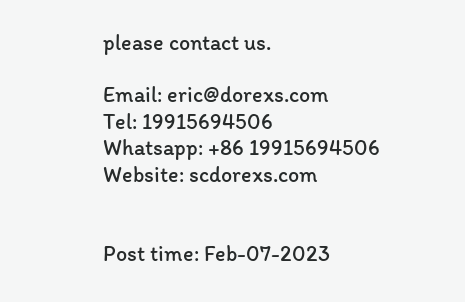please contact us.

Email: eric@dorexs.com
Tel: 19915694506
Whatsapp: +86 19915694506
Website: scdorexs.com


Post time: Feb-07-2023